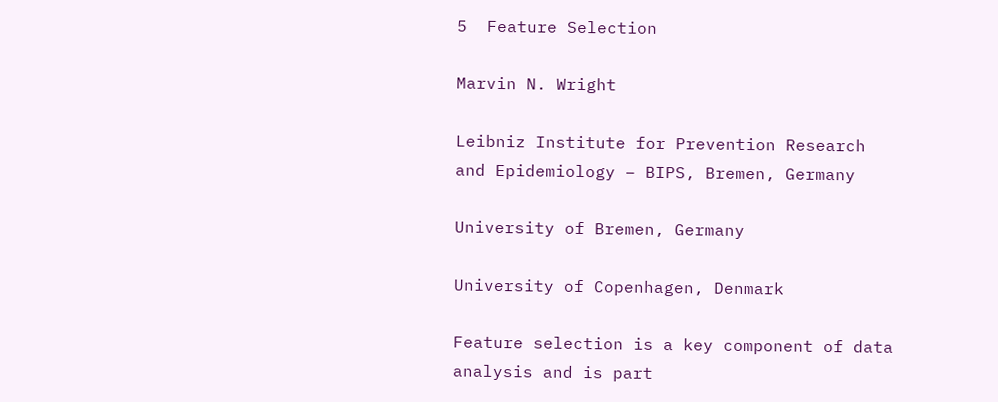5  Feature Selection

Marvin N. Wright

Leibniz Institute for Prevention Research and Epidemiology – BIPS, Bremen, Germany

University of Bremen, Germany

University of Copenhagen, Denmark

Feature selection is a key component of data analysis and is part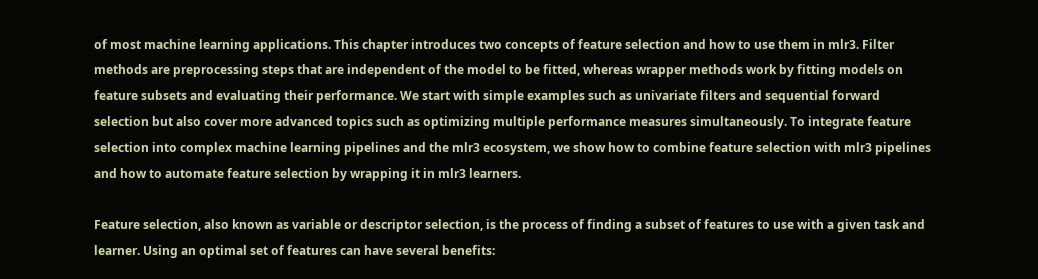of most machine learning applications. This chapter introduces two concepts of feature selection and how to use them in mlr3. Filter methods are preprocessing steps that are independent of the model to be fitted, whereas wrapper methods work by fitting models on feature subsets and evaluating their performance. We start with simple examples such as univariate filters and sequential forward selection but also cover more advanced topics such as optimizing multiple performance measures simultaneously. To integrate feature selection into complex machine learning pipelines and the mlr3 ecosystem, we show how to combine feature selection with mlr3 pipelines and how to automate feature selection by wrapping it in mlr3 learners.

Feature selection, also known as variable or descriptor selection, is the process of finding a subset of features to use with a given task and learner. Using an optimal set of features can have several benefits: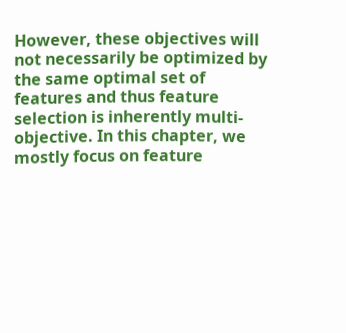However, these objectives will not necessarily be optimized by the same optimal set of features and thus feature selection is inherently multi-objective. In this chapter, we mostly focus on feature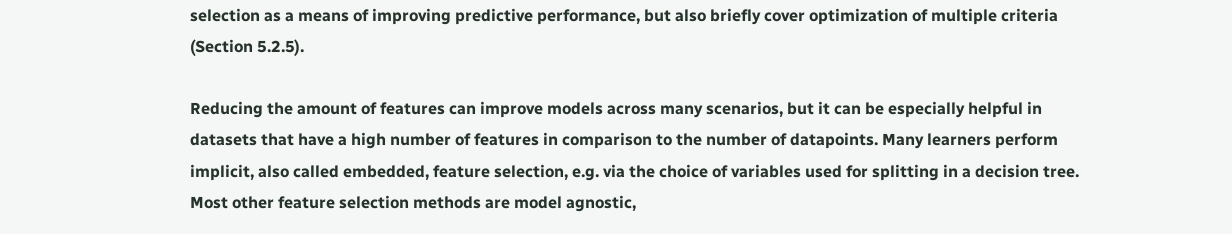selection as a means of improving predictive performance, but also briefly cover optimization of multiple criteria (Section 5.2.5).

Reducing the amount of features can improve models across many scenarios, but it can be especially helpful in datasets that have a high number of features in comparison to the number of datapoints. Many learners perform implicit, also called embedded, feature selection, e.g. via the choice of variables used for splitting in a decision tree. Most other feature selection methods are model agnostic,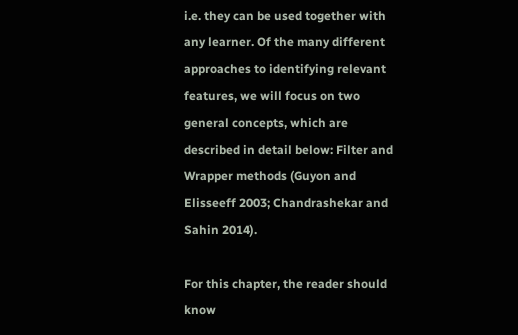i.e. they can be used together with any learner. Of the many different approaches to identifying relevant features, we will focus on two general concepts, which are described in detail below: Filter and Wrapper methods (Guyon and Elisseeff 2003; Chandrashekar and Sahin 2014).

For this chapter, the reader should know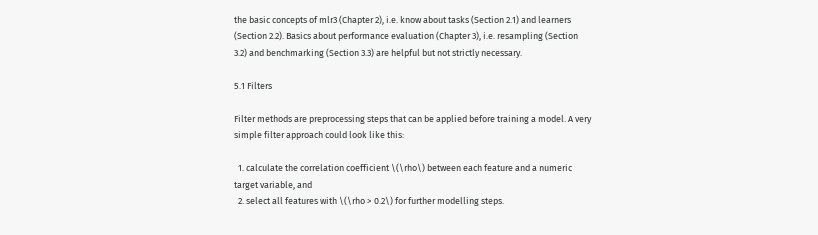the basic concepts of mlr3 (Chapter 2), i.e. know about tasks (Section 2.1) and learners (Section 2.2). Basics about performance evaluation (Chapter 3), i.e. resampling (Section 3.2) and benchmarking (Section 3.3) are helpful but not strictly necessary.

5.1 Filters

Filter methods are preprocessing steps that can be applied before training a model. A very simple filter approach could look like this:

  1. calculate the correlation coefficient \(\rho\) between each feature and a numeric target variable, and
  2. select all features with \(\rho > 0.2\) for further modelling steps.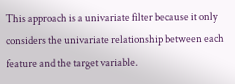This approach is a univariate filter because it only considers the univariate relationship between each feature and the target variable.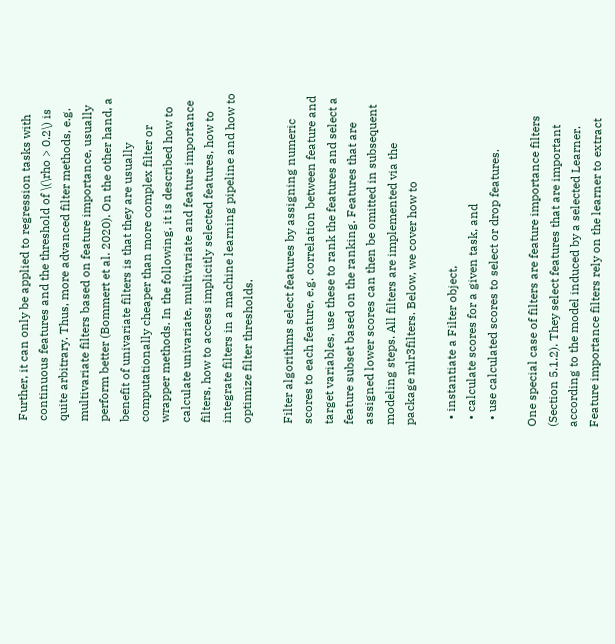Further, it can only be applied to regression tasks with continuous features and the threshold of \(\rho > 0.2\) is quite arbitrary. Thus, more advanced filter methods, e.g. multivariate filters based on feature importance, usually perform better (Bommert et al. 2020). On the other hand, a benefit of univariate filters is that they are usually computationally cheaper than more complex filter or wrapper methods. In the following, it is described how to calculate univariate, multivariate and feature importance filters, how to access implicitly selected features, how to integrate filters in a machine learning pipeline and how to optimize filter thresholds.

Filter algorithms select features by assigning numeric scores to each feature, e.g. correlation between feature and target variables, use these to rank the features and select a feature subset based on the ranking. Features that are assigned lower scores can then be omitted in subsequent modeling steps. All filters are implemented via the package mlr3filters. Below, we cover how to

  • instantiate a Filter object,
  • calculate scores for a given task, and
  • use calculated scores to select or drop features.

One special case of filters are feature importance filters (Section 5.1.2). They select features that are important according to the model induced by a selected Learner. Feature importance filters rely on the learner to extract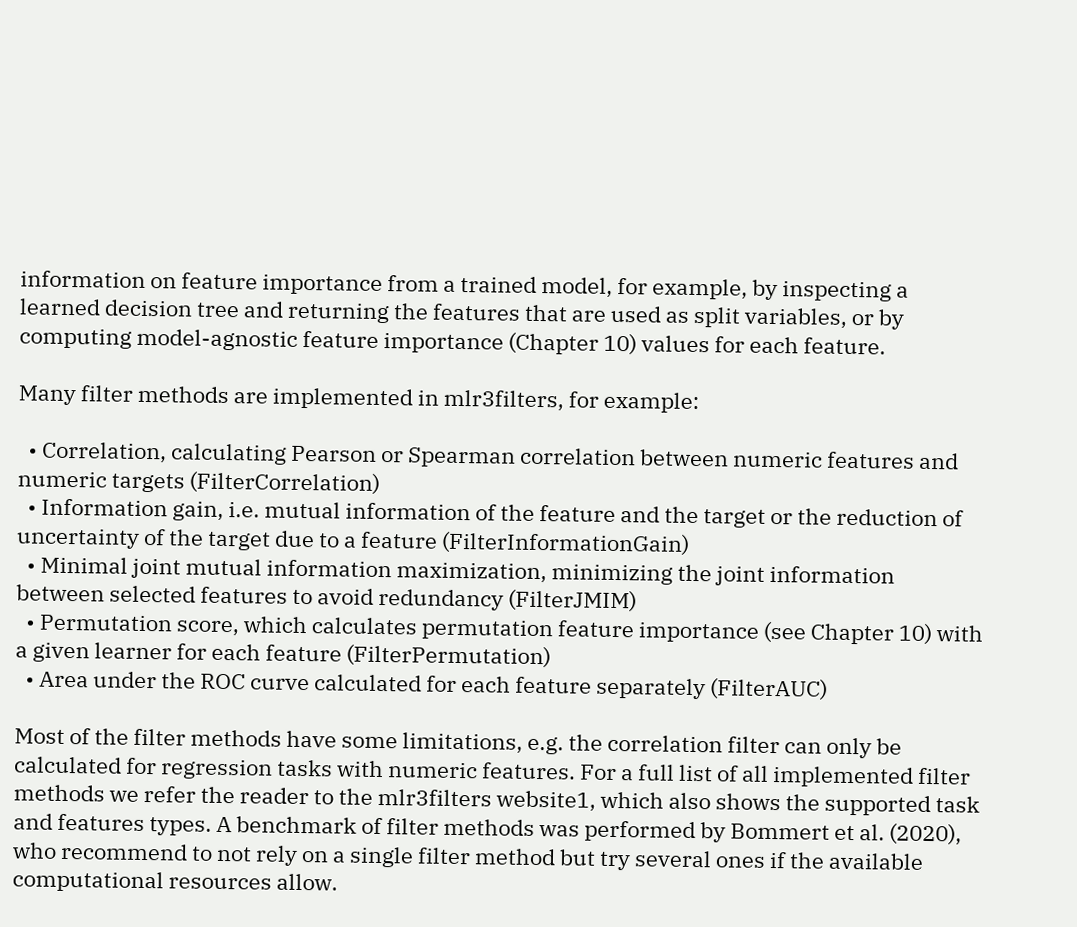information on feature importance from a trained model, for example, by inspecting a learned decision tree and returning the features that are used as split variables, or by computing model-agnostic feature importance (Chapter 10) values for each feature.

Many filter methods are implemented in mlr3filters, for example:

  • Correlation, calculating Pearson or Spearman correlation between numeric features and numeric targets (FilterCorrelation)
  • Information gain, i.e. mutual information of the feature and the target or the reduction of uncertainty of the target due to a feature (FilterInformationGain)
  • Minimal joint mutual information maximization, minimizing the joint information between selected features to avoid redundancy (FilterJMIM)
  • Permutation score, which calculates permutation feature importance (see Chapter 10) with a given learner for each feature (FilterPermutation)
  • Area under the ROC curve calculated for each feature separately (FilterAUC)

Most of the filter methods have some limitations, e.g. the correlation filter can only be calculated for regression tasks with numeric features. For a full list of all implemented filter methods we refer the reader to the mlr3filters website1, which also shows the supported task and features types. A benchmark of filter methods was performed by Bommert et al. (2020), who recommend to not rely on a single filter method but try several ones if the available computational resources allow.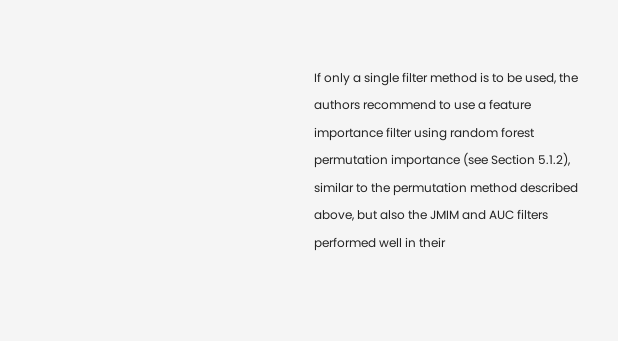If only a single filter method is to be used, the authors recommend to use a feature importance filter using random forest permutation importance (see Section 5.1.2), similar to the permutation method described above, but also the JMIM and AUC filters performed well in their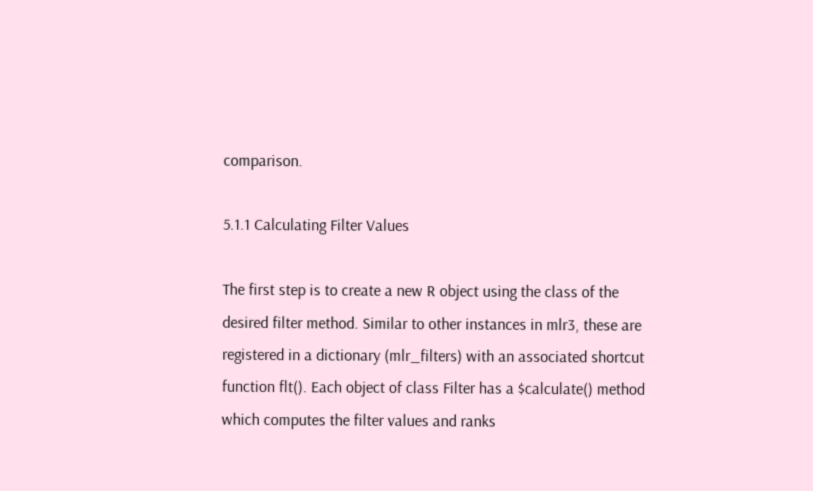comparison.

5.1.1 Calculating Filter Values

The first step is to create a new R object using the class of the desired filter method. Similar to other instances in mlr3, these are registered in a dictionary (mlr_filters) with an associated shortcut function flt(). Each object of class Filter has a $calculate() method which computes the filter values and ranks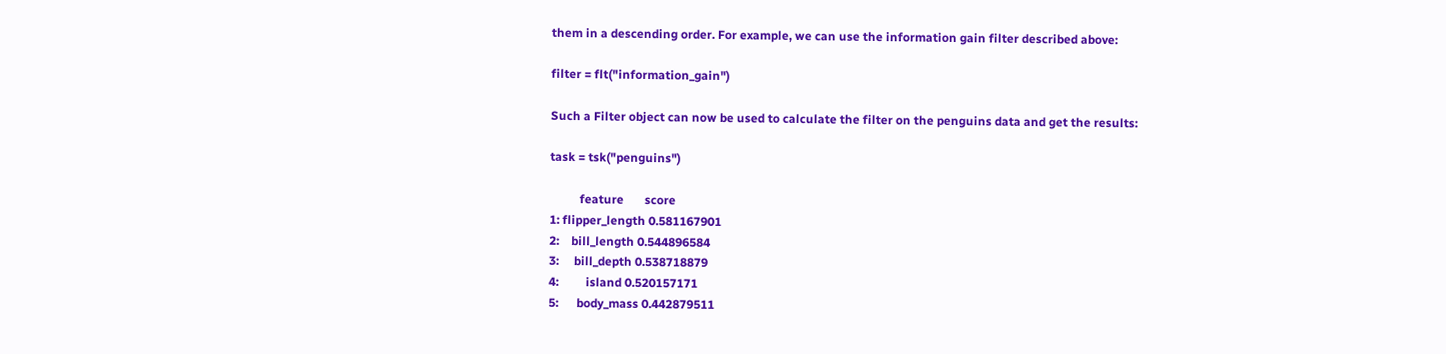them in a descending order. For example, we can use the information gain filter described above:

filter = flt("information_gain")

Such a Filter object can now be used to calculate the filter on the penguins data and get the results:

task = tsk("penguins")

          feature       score
1: flipper_length 0.581167901
2:    bill_length 0.544896584
3:     bill_depth 0.538718879
4:         island 0.520157171
5:      body_mass 0.442879511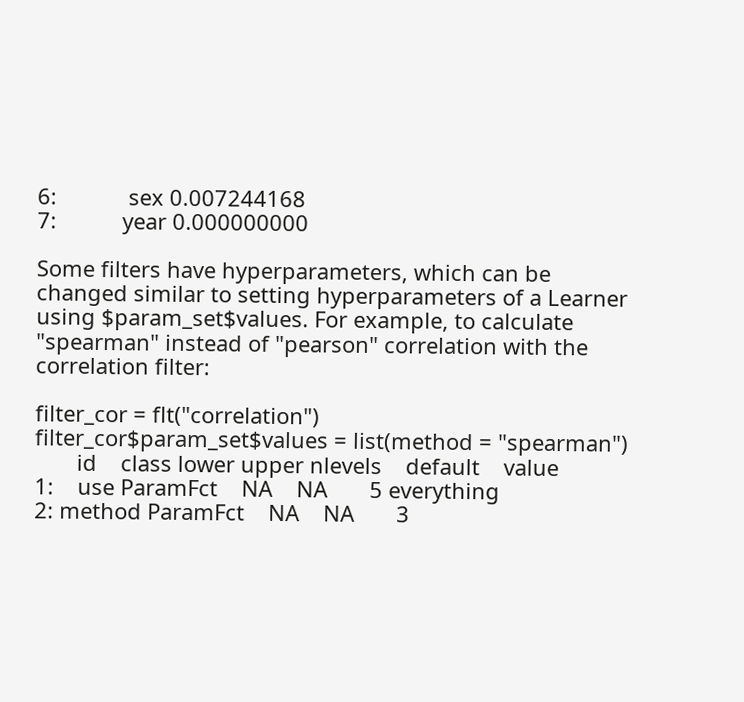6:            sex 0.007244168
7:           year 0.000000000

Some filters have hyperparameters, which can be changed similar to setting hyperparameters of a Learner using $param_set$values. For example, to calculate "spearman" instead of "pearson" correlation with the correlation filter:

filter_cor = flt("correlation")
filter_cor$param_set$values = list(method = "spearman")
       id    class lower upper nlevels    default    value
1:    use ParamFct    NA    NA       5 everything
2: method ParamFct    NA    NA       3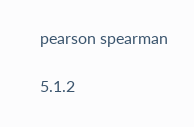pearson spearman

5.1.2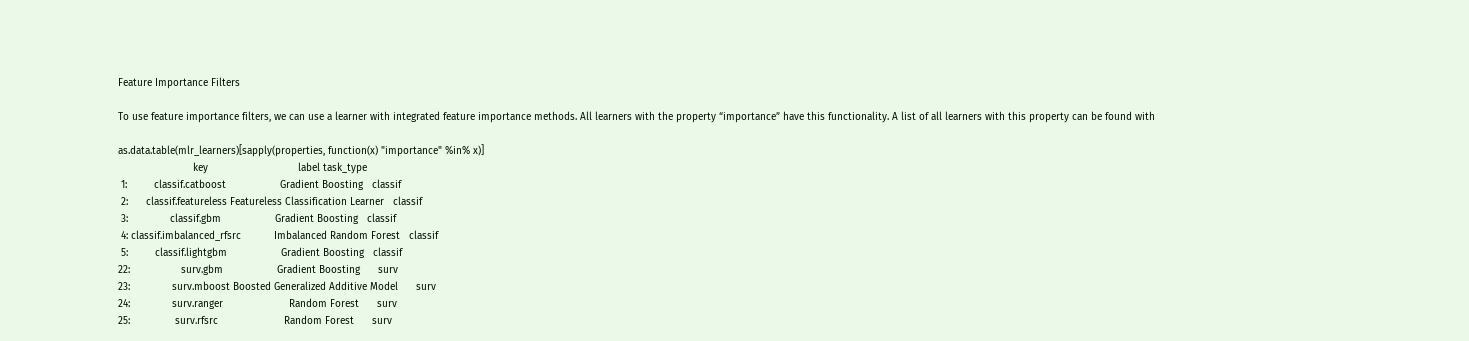Feature Importance Filters

To use feature importance filters, we can use a learner with integrated feature importance methods. All learners with the property “importance” have this functionality. A list of all learners with this property can be found with

as.data.table(mlr_learners)[sapply(properties, function(x) "importance" %in% x)]
                         key                              label task_type
 1:         classif.catboost                  Gradient Boosting   classif
 2:      classif.featureless Featureless Classification Learner   classif
 3:              classif.gbm                  Gradient Boosting   classif
 4: classif.imbalanced_rfsrc           Imbalanced Random Forest   classif
 5:         classif.lightgbm                  Gradient Boosting   classif
22:                 surv.gbm                  Gradient Boosting      surv
23:              surv.mboost Boosted Generalized Additive Model      surv
24:              surv.ranger                      Random Forest      surv
25:               surv.rfsrc                      Random Forest      surv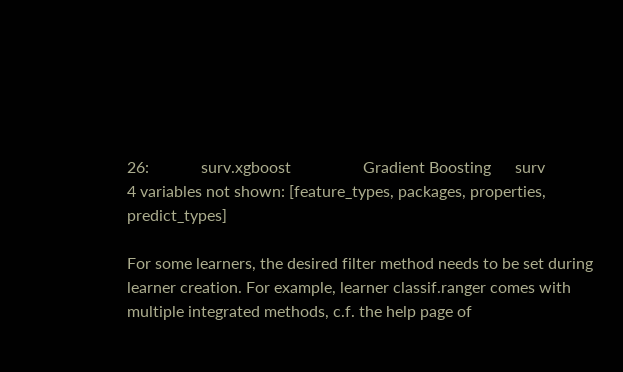26:             surv.xgboost                  Gradient Boosting      surv
4 variables not shown: [feature_types, packages, properties, predict_types]

For some learners, the desired filter method needs to be set during learner creation. For example, learner classif.ranger comes with multiple integrated methods, c.f. the help page of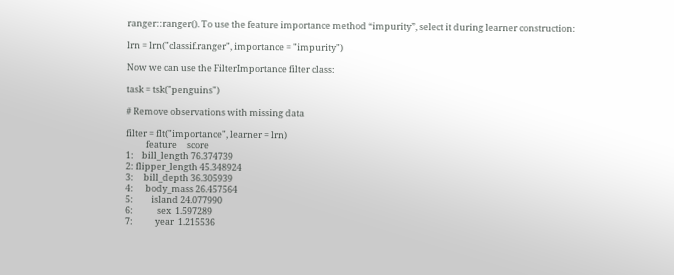ranger::ranger(). To use the feature importance method “impurity”, select it during learner construction:

lrn = lrn("classif.ranger", importance = "impurity")

Now we can use the FilterImportance filter class:

task = tsk("penguins")

# Remove observations with missing data

filter = flt("importance", learner = lrn)
          feature     score
1:    bill_length 76.374739
2: flipper_length 45.348924
3:     bill_depth 36.305939
4:      body_mass 26.457564
5:         island 24.077990
6:            sex  1.597289
7:           year  1.215536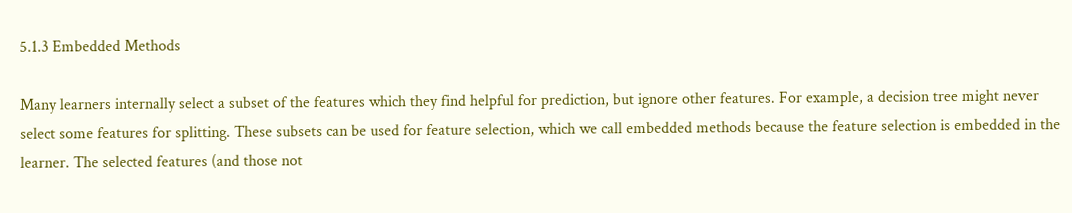5.1.3 Embedded Methods

Many learners internally select a subset of the features which they find helpful for prediction, but ignore other features. For example, a decision tree might never select some features for splitting. These subsets can be used for feature selection, which we call embedded methods because the feature selection is embedded in the learner. The selected features (and those not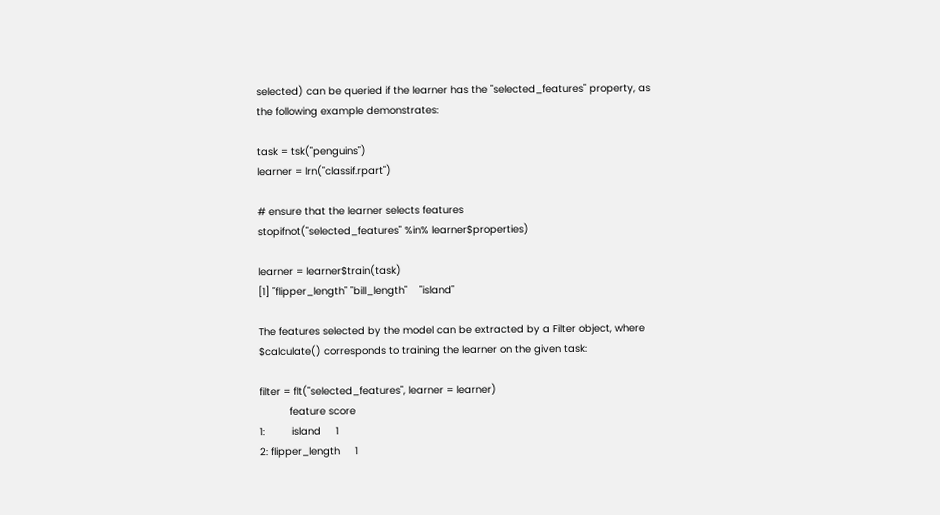selected) can be queried if the learner has the "selected_features" property, as the following example demonstrates:

task = tsk("penguins")
learner = lrn("classif.rpart")

# ensure that the learner selects features
stopifnot("selected_features" %in% learner$properties)

learner = learner$train(task)
[1] "flipper_length" "bill_length"    "island"

The features selected by the model can be extracted by a Filter object, where $calculate() corresponds to training the learner on the given task:

filter = flt("selected_features", learner = learner)
          feature score
1:         island     1
2: flipper_length     1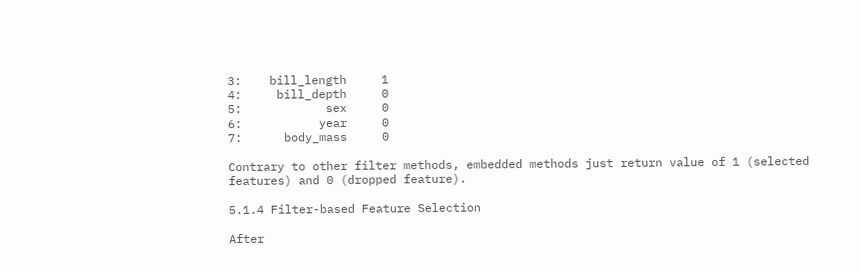3:    bill_length     1
4:     bill_depth     0
5:            sex     0
6:           year     0
7:      body_mass     0

Contrary to other filter methods, embedded methods just return value of 1 (selected features) and 0 (dropped feature).

5.1.4 Filter-based Feature Selection

After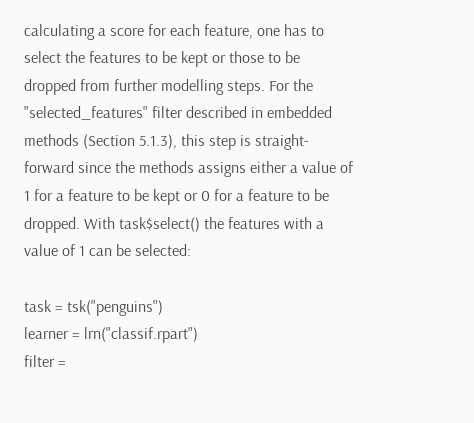calculating a score for each feature, one has to select the features to be kept or those to be dropped from further modelling steps. For the "selected_features" filter described in embedded methods (Section 5.1.3), this step is straight-forward since the methods assigns either a value of 1 for a feature to be kept or 0 for a feature to be dropped. With task$select() the features with a value of 1 can be selected:

task = tsk("penguins")
learner = lrn("classif.rpart")
filter =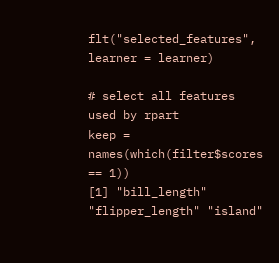flt("selected_features", learner = learner)

# select all features used by rpart
keep = names(which(filter$scores == 1))
[1] "bill_length"    "flipper_length" "island"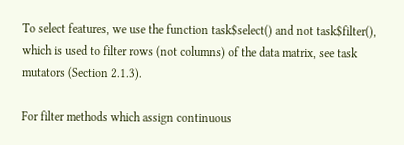To select features, we use the function task$select() and not task$filter(), which is used to filter rows (not columns) of the data matrix, see task mutators (Section 2.1.3).

For filter methods which assign continuous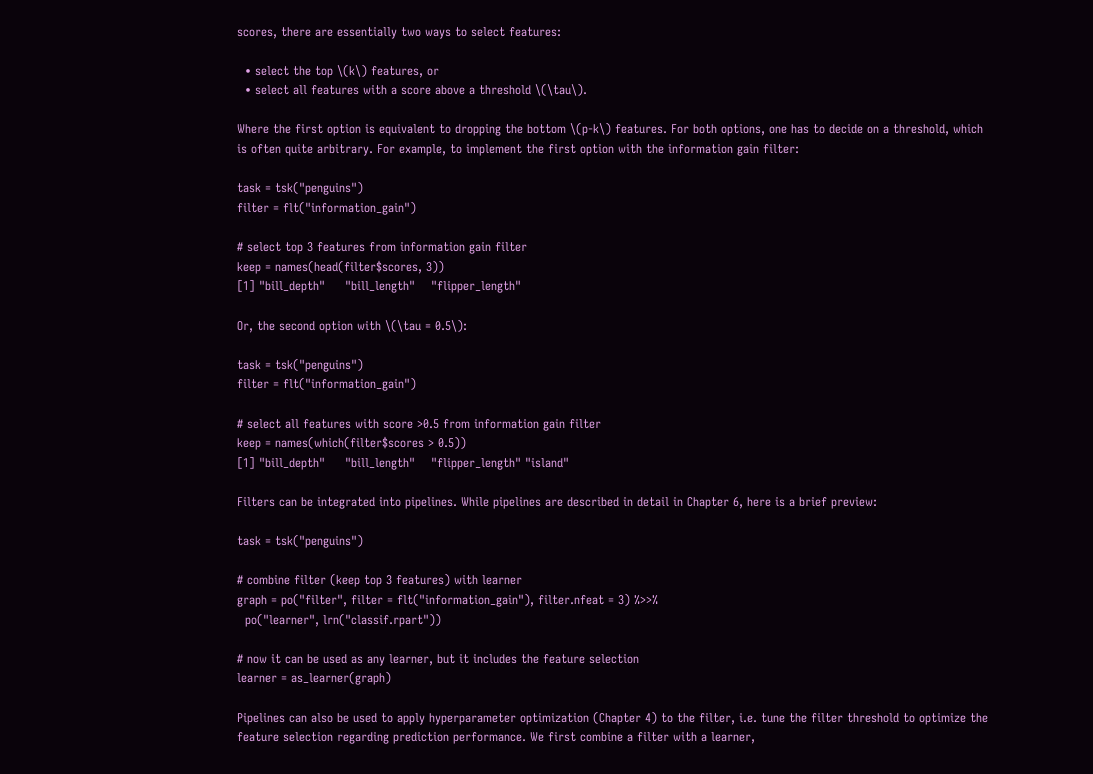scores, there are essentially two ways to select features:

  • select the top \(k\) features, or
  • select all features with a score above a threshold \(\tau\).

Where the first option is equivalent to dropping the bottom \(p-k\) features. For both options, one has to decide on a threshold, which is often quite arbitrary. For example, to implement the first option with the information gain filter:

task = tsk("penguins")
filter = flt("information_gain")

# select top 3 features from information gain filter
keep = names(head(filter$scores, 3))
[1] "bill_depth"     "bill_length"    "flipper_length"

Or, the second option with \(\tau = 0.5\):

task = tsk("penguins")
filter = flt("information_gain")

# select all features with score >0.5 from information gain filter
keep = names(which(filter$scores > 0.5))
[1] "bill_depth"     "bill_length"    "flipper_length" "island"

Filters can be integrated into pipelines. While pipelines are described in detail in Chapter 6, here is a brief preview:

task = tsk("penguins")

# combine filter (keep top 3 features) with learner
graph = po("filter", filter = flt("information_gain"), filter.nfeat = 3) %>>%
  po("learner", lrn("classif.rpart"))

# now it can be used as any learner, but it includes the feature selection
learner = as_learner(graph)

Pipelines can also be used to apply hyperparameter optimization (Chapter 4) to the filter, i.e. tune the filter threshold to optimize the feature selection regarding prediction performance. We first combine a filter with a learner,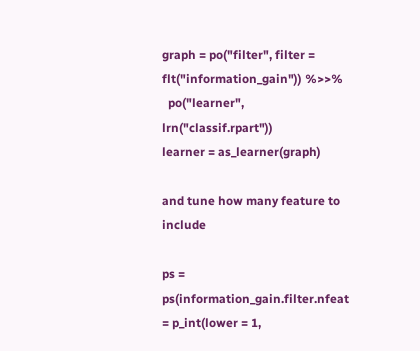graph = po("filter", filter = flt("information_gain")) %>>%
  po("learner", lrn("classif.rpart"))
learner = as_learner(graph)

and tune how many feature to include

ps = ps(information_gain.filter.nfeat = p_int(lower = 1,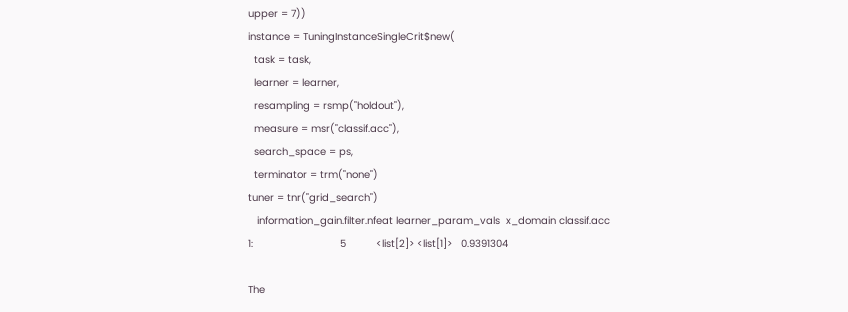upper = 7))
instance = TuningInstanceSingleCrit$new(
  task = task,
  learner = learner,
  resampling = rsmp("holdout"),
  measure = msr("classif.acc"),
  search_space = ps,
  terminator = trm("none")
tuner = tnr("grid_search")
   information_gain.filter.nfeat learner_param_vals  x_domain classif.acc
1:                             5          <list[2]> <list[1]>   0.9391304

The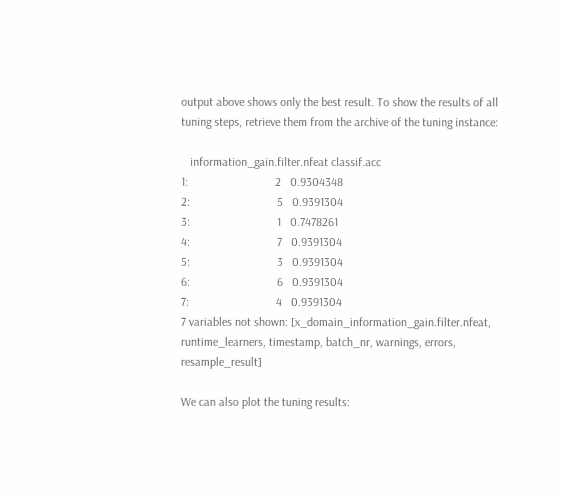output above shows only the best result. To show the results of all tuning steps, retrieve them from the archive of the tuning instance:

   information_gain.filter.nfeat classif.acc
1:                             2   0.9304348
2:                             5   0.9391304
3:                             1   0.7478261
4:                             7   0.9391304
5:                             3   0.9391304
6:                             6   0.9391304
7:                             4   0.9391304
7 variables not shown: [x_domain_information_gain.filter.nfeat, runtime_learners, timestamp, batch_nr, warnings, errors, resample_result]

We can also plot the tuning results: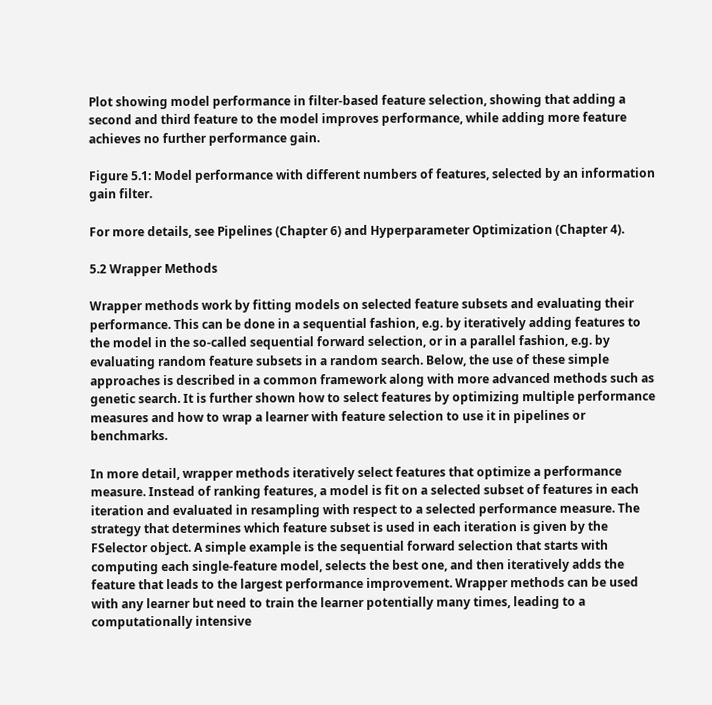Plot showing model performance in filter-based feature selection, showing that adding a second and third feature to the model improves performance, while adding more feature achieves no further performance gain.

Figure 5.1: Model performance with different numbers of features, selected by an information gain filter.

For more details, see Pipelines (Chapter 6) and Hyperparameter Optimization (Chapter 4).

5.2 Wrapper Methods

Wrapper methods work by fitting models on selected feature subsets and evaluating their performance. This can be done in a sequential fashion, e.g. by iteratively adding features to the model in the so-called sequential forward selection, or in a parallel fashion, e.g. by evaluating random feature subsets in a random search. Below, the use of these simple approaches is described in a common framework along with more advanced methods such as genetic search. It is further shown how to select features by optimizing multiple performance measures and how to wrap a learner with feature selection to use it in pipelines or benchmarks.

In more detail, wrapper methods iteratively select features that optimize a performance measure. Instead of ranking features, a model is fit on a selected subset of features in each iteration and evaluated in resampling with respect to a selected performance measure. The strategy that determines which feature subset is used in each iteration is given by the FSelector object. A simple example is the sequential forward selection that starts with computing each single-feature model, selects the best one, and then iteratively adds the feature that leads to the largest performance improvement. Wrapper methods can be used with any learner but need to train the learner potentially many times, leading to a computationally intensive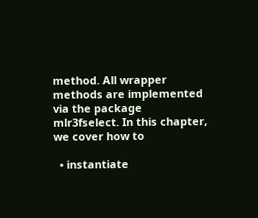method. All wrapper methods are implemented via the package mlr3fselect. In this chapter, we cover how to

  • instantiate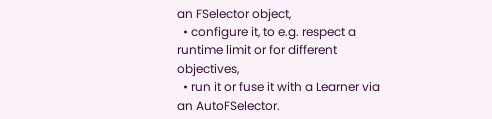an FSelector object,
  • configure it, to e.g. respect a runtime limit or for different objectives,
  • run it or fuse it with a Learner via an AutoFSelector.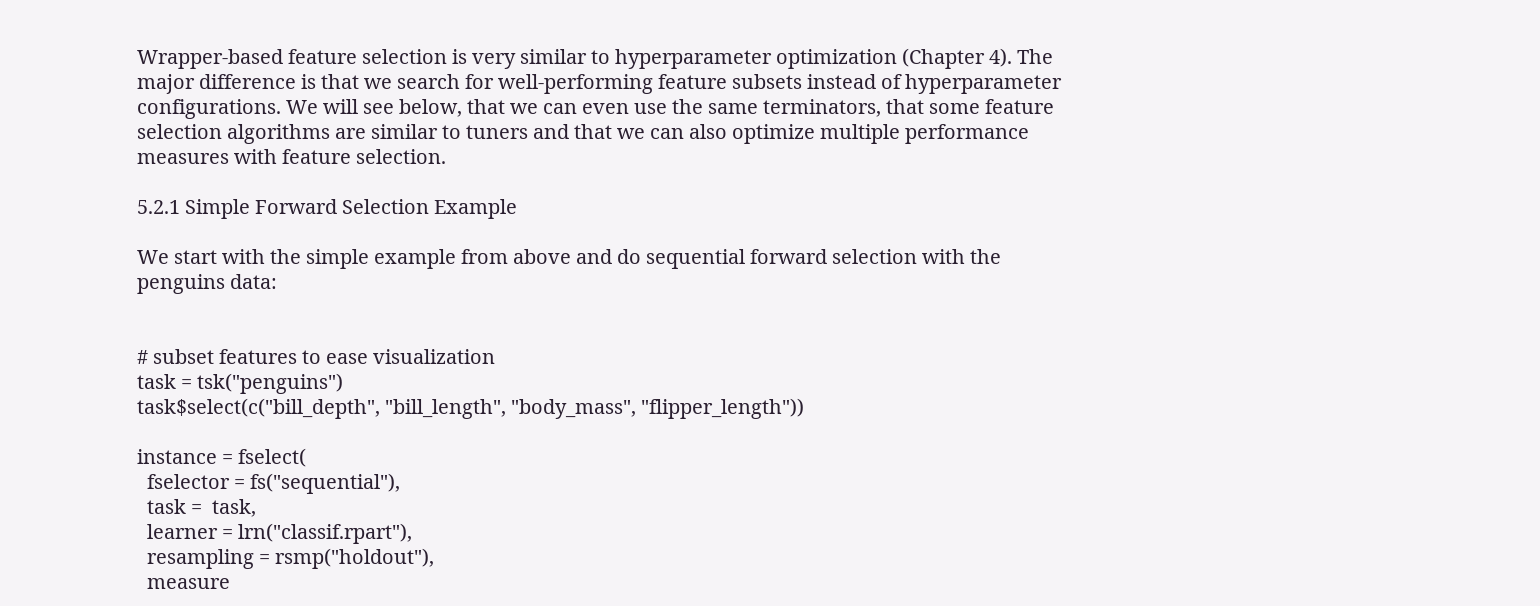Wrapper-based feature selection is very similar to hyperparameter optimization (Chapter 4). The major difference is that we search for well-performing feature subsets instead of hyperparameter configurations. We will see below, that we can even use the same terminators, that some feature selection algorithms are similar to tuners and that we can also optimize multiple performance measures with feature selection.

5.2.1 Simple Forward Selection Example

We start with the simple example from above and do sequential forward selection with the penguins data:


# subset features to ease visualization
task = tsk("penguins")
task$select(c("bill_depth", "bill_length", "body_mass", "flipper_length"))

instance = fselect(
  fselector = fs("sequential"),
  task =  task,
  learner = lrn("classif.rpart"),
  resampling = rsmp("holdout"),
  measure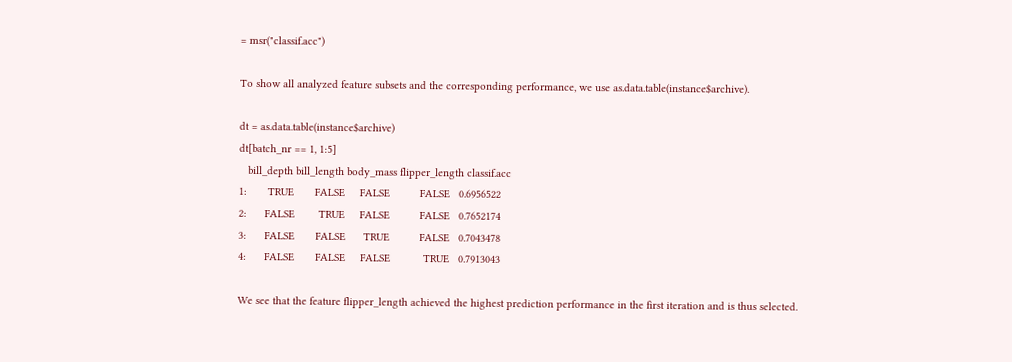= msr("classif.acc")

To show all analyzed feature subsets and the corresponding performance, we use as.data.table(instance$archive).

dt = as.data.table(instance$archive)
dt[batch_nr == 1, 1:5]
   bill_depth bill_length body_mass flipper_length classif.acc
1:       TRUE       FALSE     FALSE          FALSE   0.6956522
2:      FALSE        TRUE     FALSE          FALSE   0.7652174
3:      FALSE       FALSE      TRUE          FALSE   0.7043478
4:      FALSE       FALSE     FALSE           TRUE   0.7913043

We see that the feature flipper_length achieved the highest prediction performance in the first iteration and is thus selected.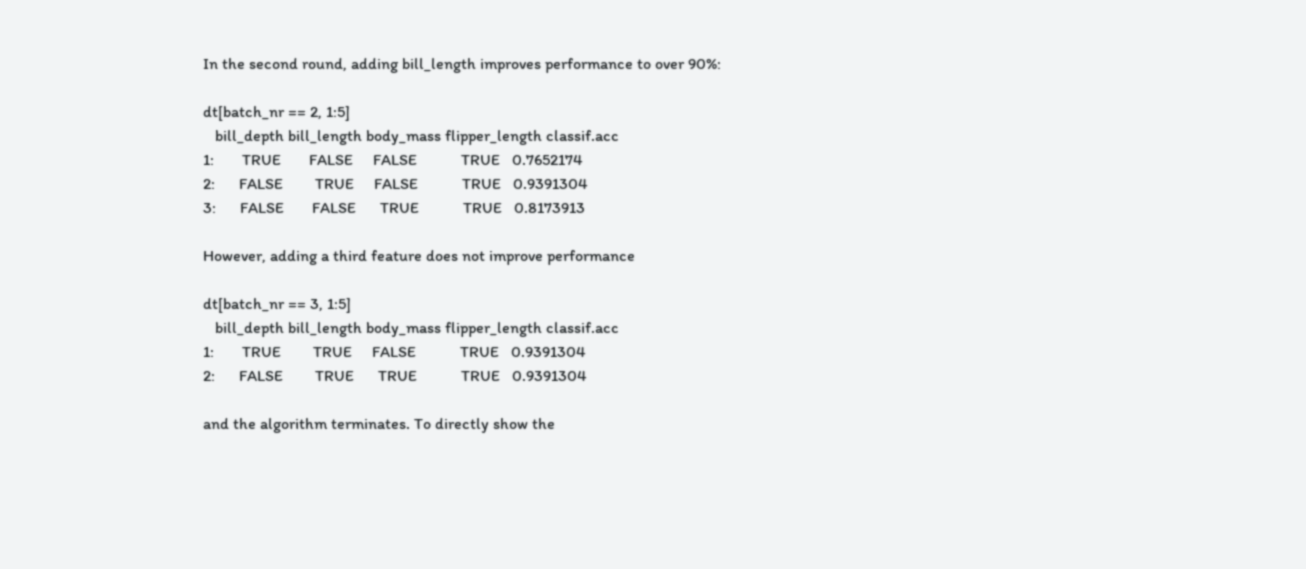In the second round, adding bill_length improves performance to over 90%:

dt[batch_nr == 2, 1:5]
   bill_depth bill_length body_mass flipper_length classif.acc
1:       TRUE       FALSE     FALSE           TRUE   0.7652174
2:      FALSE        TRUE     FALSE           TRUE   0.9391304
3:      FALSE       FALSE      TRUE           TRUE   0.8173913

However, adding a third feature does not improve performance

dt[batch_nr == 3, 1:5]
   bill_depth bill_length body_mass flipper_length classif.acc
1:       TRUE        TRUE     FALSE           TRUE   0.9391304
2:      FALSE        TRUE      TRUE           TRUE   0.9391304

and the algorithm terminates. To directly show the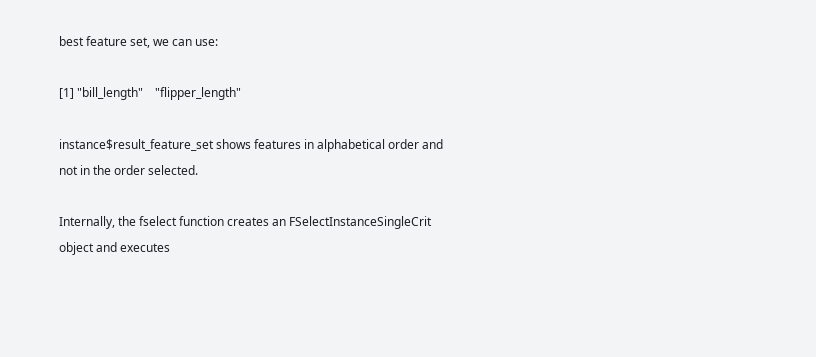best feature set, we can use:

[1] "bill_length"    "flipper_length"

instance$result_feature_set shows features in alphabetical order and not in the order selected.

Internally, the fselect function creates an FSelectInstanceSingleCrit object and executes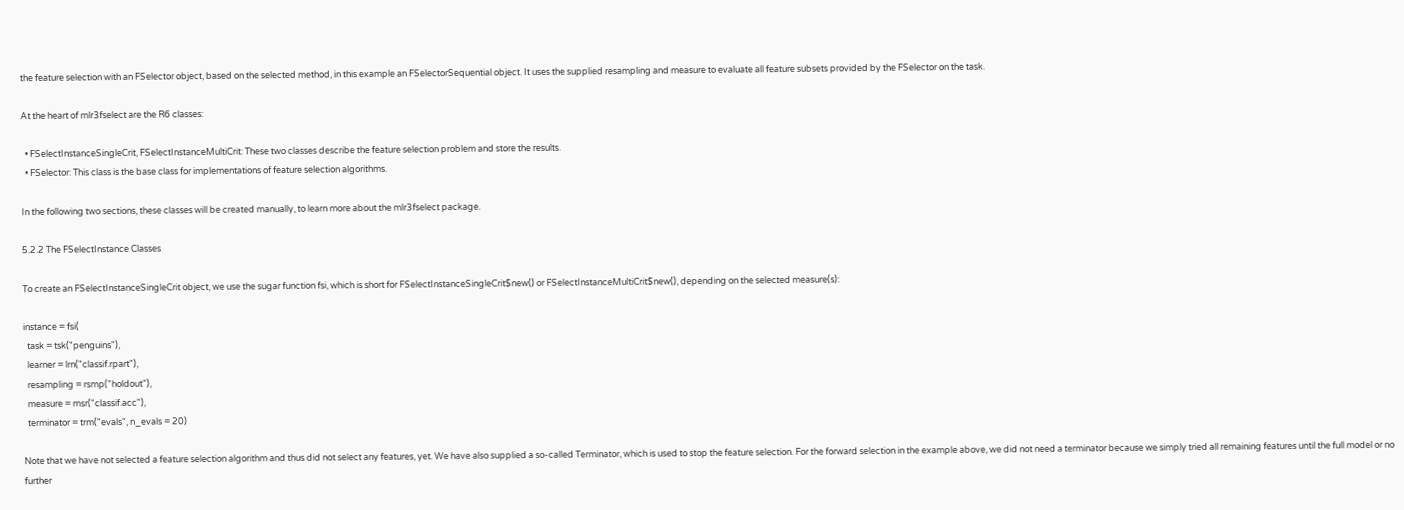the feature selection with an FSelector object, based on the selected method, in this example an FSelectorSequential object. It uses the supplied resampling and measure to evaluate all feature subsets provided by the FSelector on the task.

At the heart of mlr3fselect are the R6 classes:

  • FSelectInstanceSingleCrit, FSelectInstanceMultiCrit: These two classes describe the feature selection problem and store the results.
  • FSelector: This class is the base class for implementations of feature selection algorithms.

In the following two sections, these classes will be created manually, to learn more about the mlr3fselect package.

5.2.2 The FSelectInstance Classes

To create an FSelectInstanceSingleCrit object, we use the sugar function fsi, which is short for FSelectInstanceSingleCrit$new() or FSelectInstanceMultiCrit$new(), depending on the selected measure(s):

instance = fsi(
  task = tsk("penguins"),
  learner = lrn("classif.rpart"),
  resampling = rsmp("holdout"),
  measure = msr("classif.acc"),
  terminator = trm("evals", n_evals = 20)

Note that we have not selected a feature selection algorithm and thus did not select any features, yet. We have also supplied a so-called Terminator, which is used to stop the feature selection. For the forward selection in the example above, we did not need a terminator because we simply tried all remaining features until the full model or no further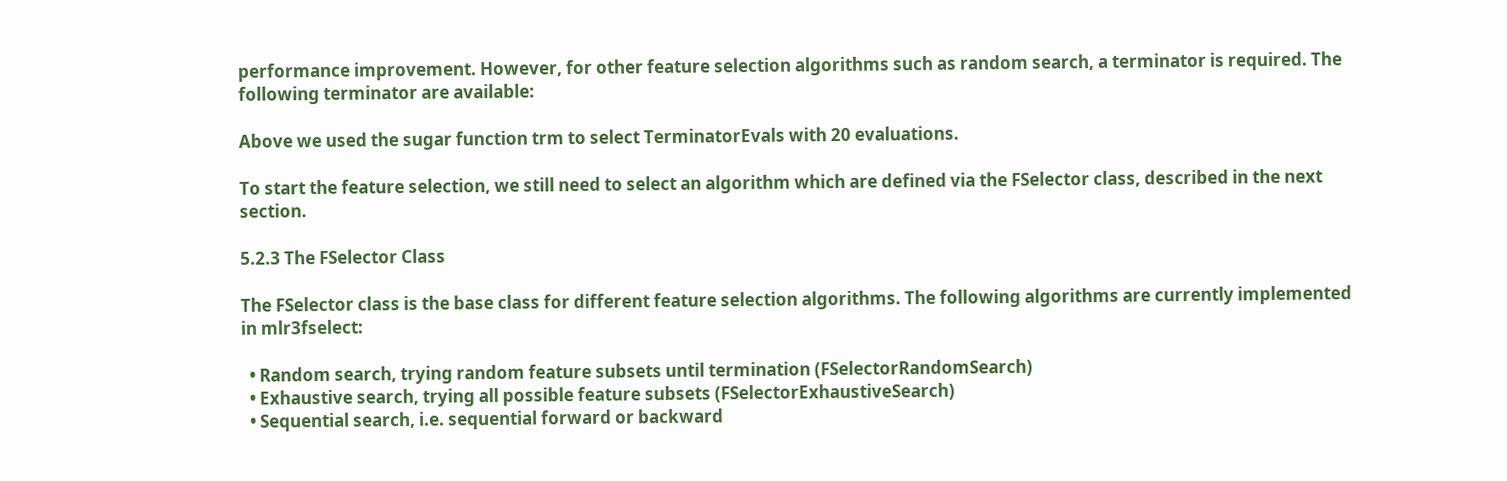performance improvement. However, for other feature selection algorithms such as random search, a terminator is required. The following terminator are available:

Above we used the sugar function trm to select TerminatorEvals with 20 evaluations.

To start the feature selection, we still need to select an algorithm which are defined via the FSelector class, described in the next section.

5.2.3 The FSelector Class

The FSelector class is the base class for different feature selection algorithms. The following algorithms are currently implemented in mlr3fselect:

  • Random search, trying random feature subsets until termination (FSelectorRandomSearch)
  • Exhaustive search, trying all possible feature subsets (FSelectorExhaustiveSearch)
  • Sequential search, i.e. sequential forward or backward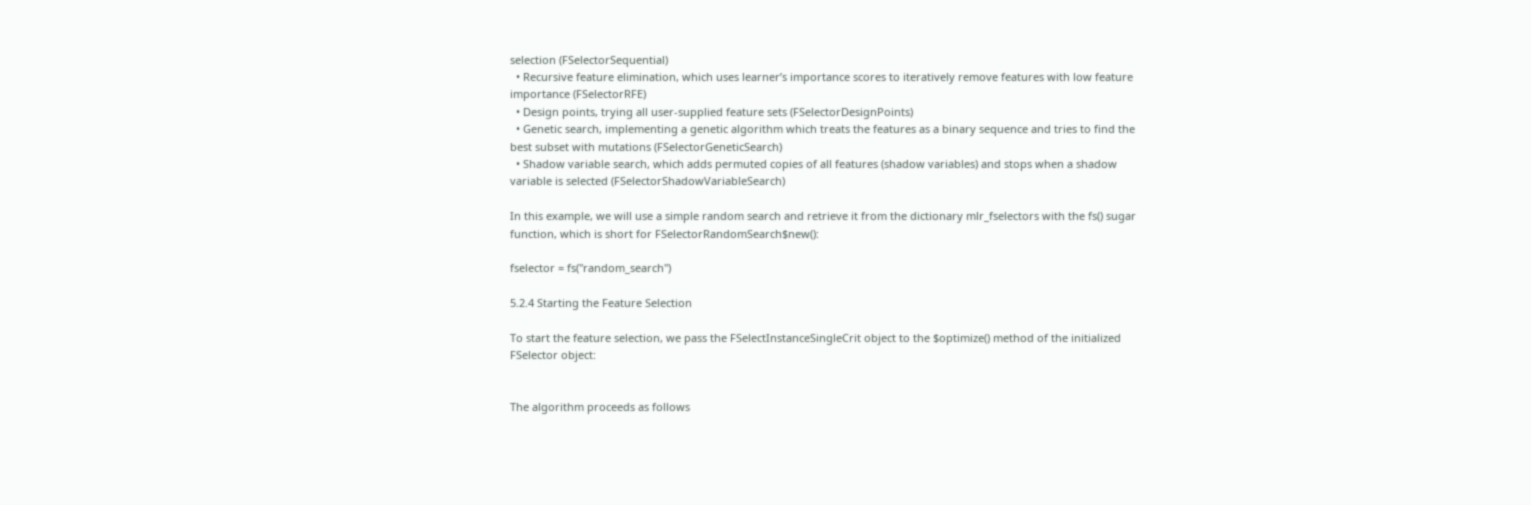selection (FSelectorSequential)
  • Recursive feature elimination, which uses learner’s importance scores to iteratively remove features with low feature importance (FSelectorRFE)
  • Design points, trying all user-supplied feature sets (FSelectorDesignPoints)
  • Genetic search, implementing a genetic algorithm which treats the features as a binary sequence and tries to find the best subset with mutations (FSelectorGeneticSearch)
  • Shadow variable search, which adds permuted copies of all features (shadow variables) and stops when a shadow variable is selected (FSelectorShadowVariableSearch)

In this example, we will use a simple random search and retrieve it from the dictionary mlr_fselectors with the fs() sugar function, which is short for FSelectorRandomSearch$new():

fselector = fs("random_search")

5.2.4 Starting the Feature Selection

To start the feature selection, we pass the FSelectInstanceSingleCrit object to the $optimize() method of the initialized FSelector object:


The algorithm proceeds as follows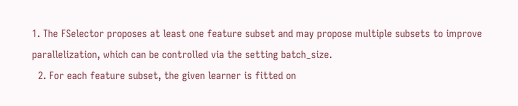1. The FSelector proposes at least one feature subset and may propose multiple subsets to improve parallelization, which can be controlled via the setting batch_size.
  2. For each feature subset, the given learner is fitted on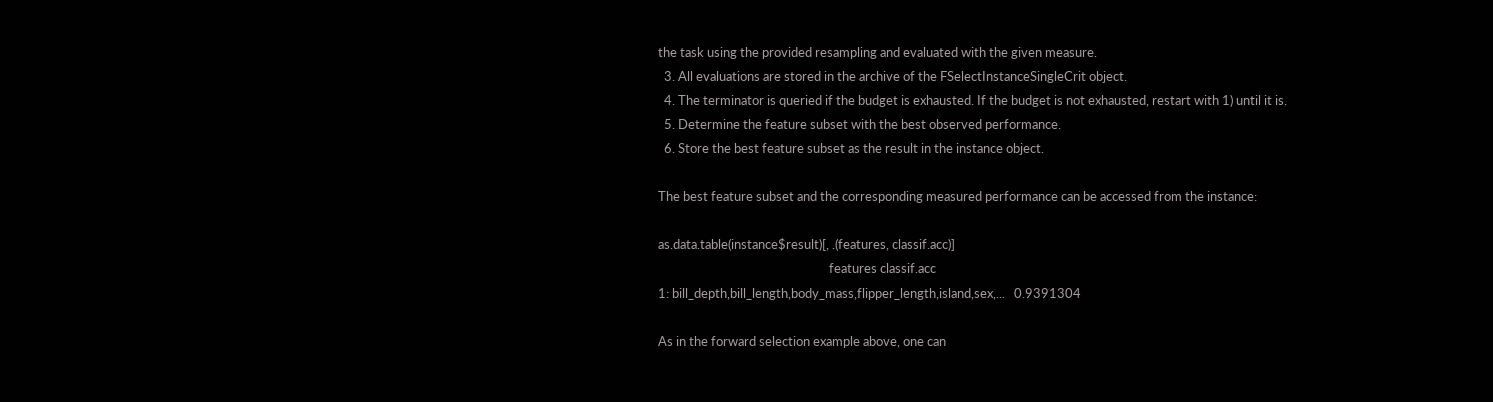the task using the provided resampling and evaluated with the given measure.
  3. All evaluations are stored in the archive of the FSelectInstanceSingleCrit object.
  4. The terminator is queried if the budget is exhausted. If the budget is not exhausted, restart with 1) until it is.
  5. Determine the feature subset with the best observed performance.
  6. Store the best feature subset as the result in the instance object.

The best feature subset and the corresponding measured performance can be accessed from the instance:

as.data.table(instance$result)[, .(features, classif.acc)]
                                                         features classif.acc
1: bill_depth,bill_length,body_mass,flipper_length,island,sex,...   0.9391304

As in the forward selection example above, one can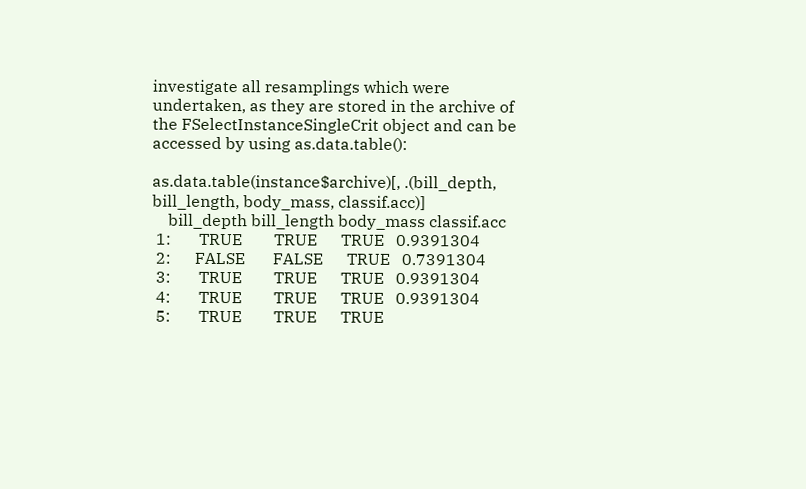investigate all resamplings which were undertaken, as they are stored in the archive of the FSelectInstanceSingleCrit object and can be accessed by using as.data.table():

as.data.table(instance$archive)[, .(bill_depth, bill_length, body_mass, classif.acc)]
    bill_depth bill_length body_mass classif.acc
 1:       TRUE        TRUE      TRUE   0.9391304
 2:      FALSE       FALSE      TRUE   0.7391304
 3:       TRUE        TRUE      TRUE   0.9391304
 4:       TRUE        TRUE      TRUE   0.9391304
 5:       TRUE        TRUE      TRUE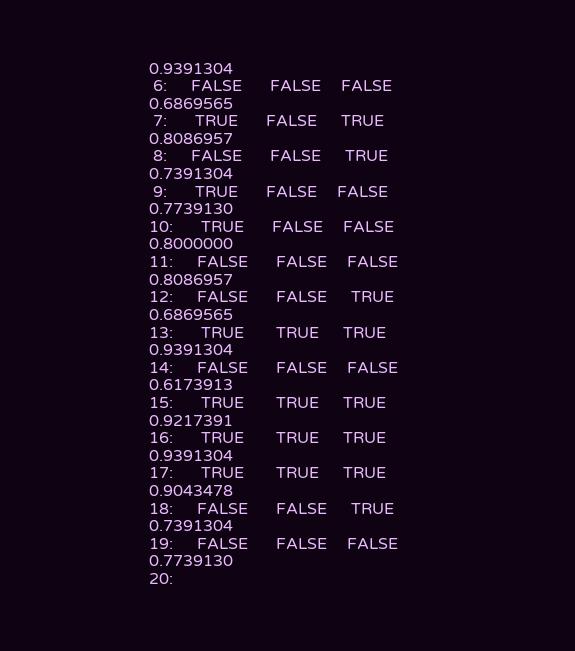0.9391304
 6:      FALSE       FALSE     FALSE   0.6869565
 7:       TRUE       FALSE      TRUE   0.8086957
 8:      FALSE       FALSE      TRUE   0.7391304
 9:       TRUE       FALSE     FALSE   0.7739130
10:       TRUE       FALSE     FALSE   0.8000000
11:      FALSE       FALSE     FALSE   0.8086957
12:      FALSE       FALSE      TRUE   0.6869565
13:       TRUE        TRUE      TRUE   0.9391304
14:      FALSE       FALSE     FALSE   0.6173913
15:       TRUE        TRUE      TRUE   0.9217391
16:       TRUE        TRUE      TRUE   0.9391304
17:       TRUE        TRUE      TRUE   0.9043478
18:      FALSE       FALSE      TRUE   0.7391304
19:      FALSE       FALSE     FALSE   0.7739130
20: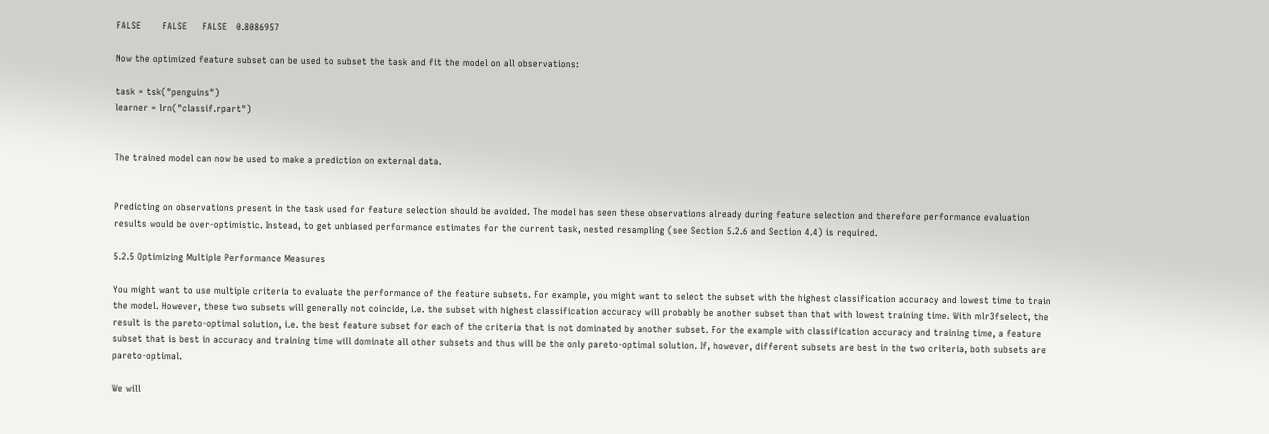FALSE       FALSE     FALSE   0.8086957

Now the optimized feature subset can be used to subset the task and fit the model on all observations:

task = tsk("penguins")
learner = lrn("classif.rpart")


The trained model can now be used to make a prediction on external data.


Predicting on observations present in the task used for feature selection should be avoided. The model has seen these observations already during feature selection and therefore performance evaluation results would be over-optimistic. Instead, to get unbiased performance estimates for the current task, nested resampling (see Section 5.2.6 and Section 4.4) is required.

5.2.5 Optimizing Multiple Performance Measures

You might want to use multiple criteria to evaluate the performance of the feature subsets. For example, you might want to select the subset with the highest classification accuracy and lowest time to train the model. However, these two subsets will generally not coincide, i.e. the subset with highest classification accuracy will probably be another subset than that with lowest training time. With mlr3fselect, the result is the pareto-optimal solution, i.e. the best feature subset for each of the criteria that is not dominated by another subset. For the example with classification accuracy and training time, a feature subset that is best in accuracy and training time will dominate all other subsets and thus will be the only pareto-optimal solution. If, however, different subsets are best in the two criteria, both subsets are pareto-optimal.

We will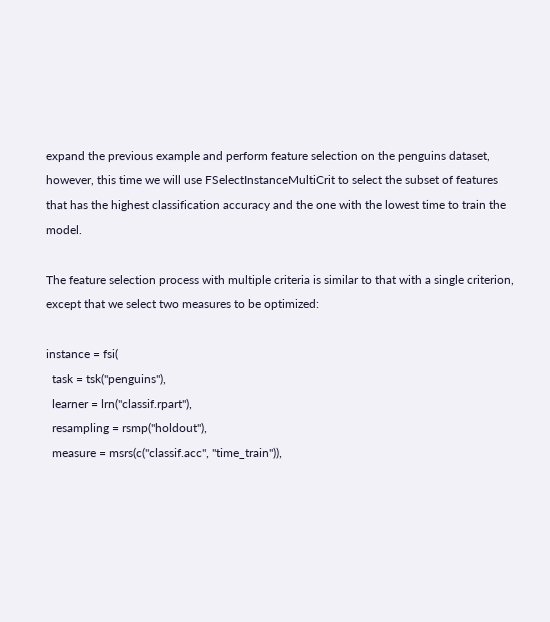expand the previous example and perform feature selection on the penguins dataset, however, this time we will use FSelectInstanceMultiCrit to select the subset of features that has the highest classification accuracy and the one with the lowest time to train the model.

The feature selection process with multiple criteria is similar to that with a single criterion, except that we select two measures to be optimized:

instance = fsi(
  task = tsk("penguins"),
  learner = lrn("classif.rpart"),
  resampling = rsmp("holdout"),
  measure = msrs(c("classif.acc", "time_train")),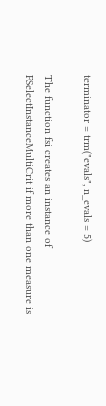terminator = trm("evals", n_evals = 5)

The function fsi creates an instance of FSelectInstanceMultiCrit if more than one measure is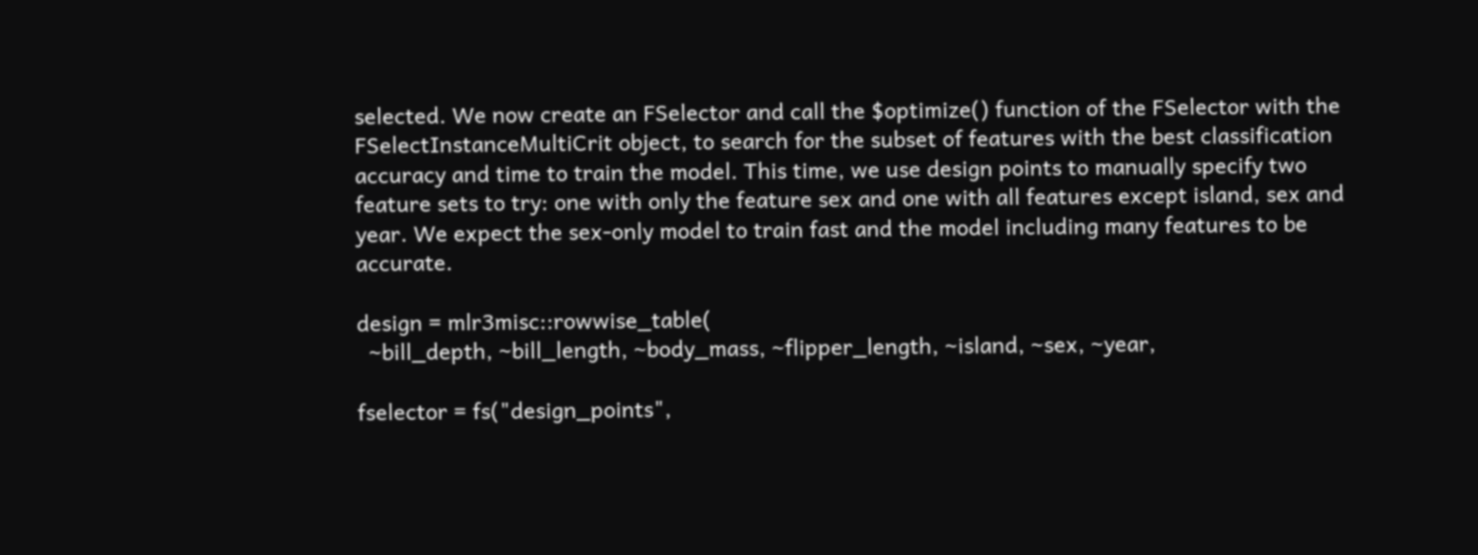selected. We now create an FSelector and call the $optimize() function of the FSelector with the FSelectInstanceMultiCrit object, to search for the subset of features with the best classification accuracy and time to train the model. This time, we use design points to manually specify two feature sets to try: one with only the feature sex and one with all features except island, sex and year. We expect the sex-only model to train fast and the model including many features to be accurate.

design = mlr3misc::rowwise_table(
  ~bill_depth, ~bill_length, ~body_mass, ~flipper_length, ~island, ~sex, ~year,

fselector = fs("design_points",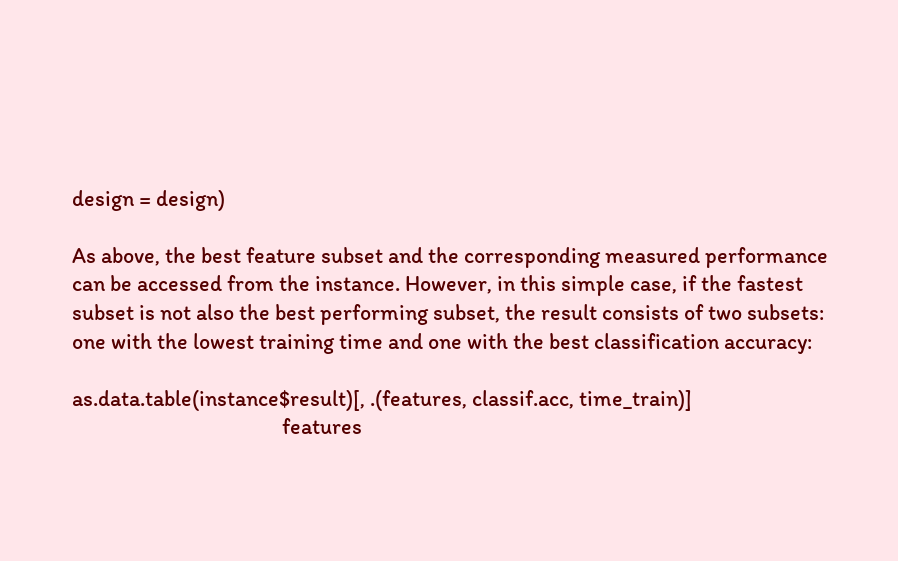design = design)

As above, the best feature subset and the corresponding measured performance can be accessed from the instance. However, in this simple case, if the fastest subset is not also the best performing subset, the result consists of two subsets: one with the lowest training time and one with the best classification accuracy:

as.data.table(instance$result)[, .(features, classif.acc, time_train)]
                                          features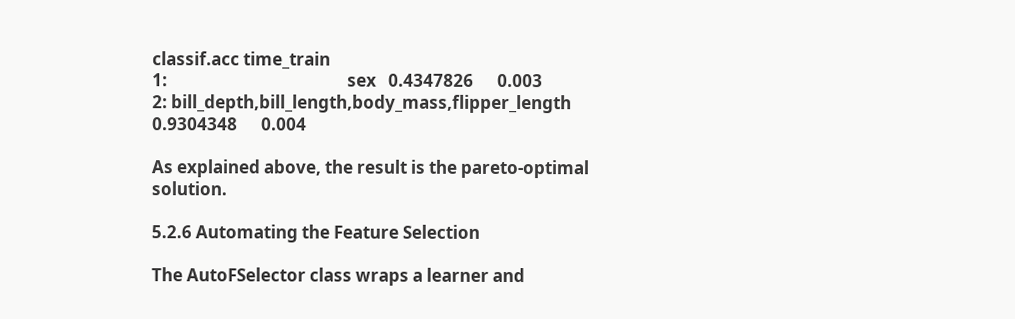classif.acc time_train
1:                                             sex   0.4347826      0.003
2: bill_depth,bill_length,body_mass,flipper_length   0.9304348      0.004

As explained above, the result is the pareto-optimal solution.

5.2.6 Automating the Feature Selection

The AutoFSelector class wraps a learner and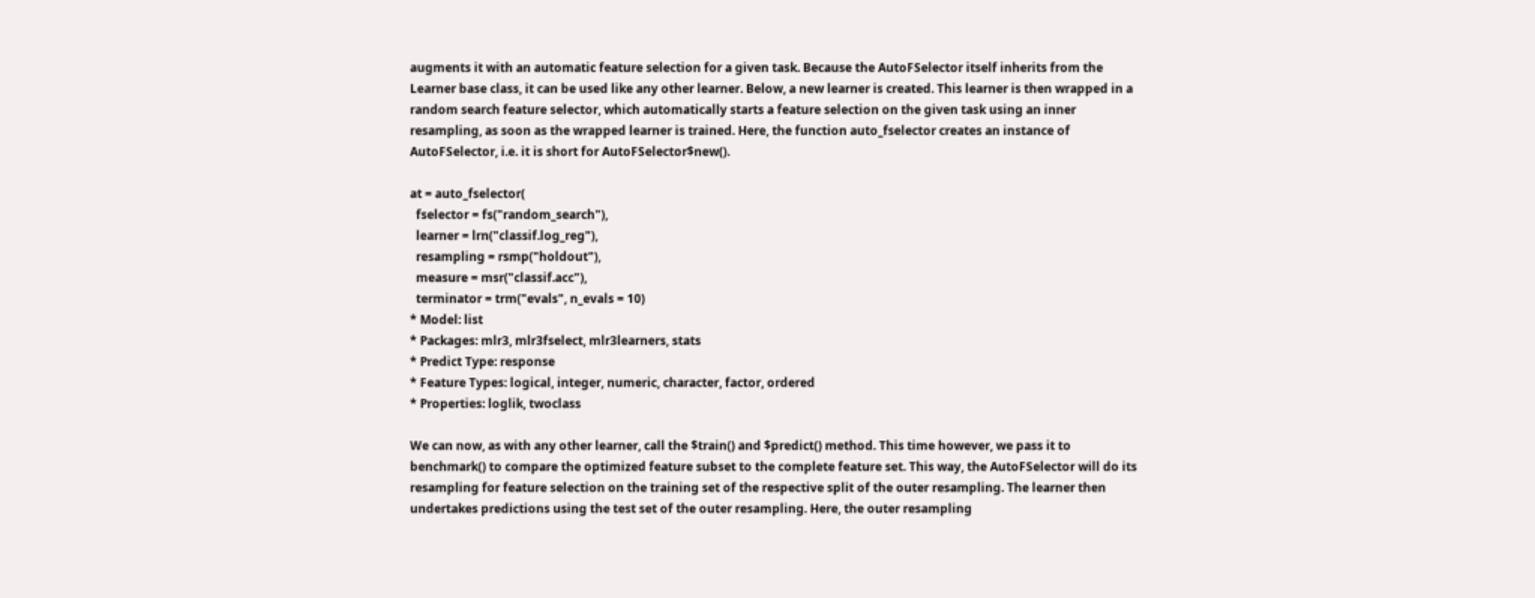augments it with an automatic feature selection for a given task. Because the AutoFSelector itself inherits from the Learner base class, it can be used like any other learner. Below, a new learner is created. This learner is then wrapped in a random search feature selector, which automatically starts a feature selection on the given task using an inner resampling, as soon as the wrapped learner is trained. Here, the function auto_fselector creates an instance of AutoFSelector, i.e. it is short for AutoFSelector$new().

at = auto_fselector(
  fselector = fs("random_search"),
  learner = lrn("classif.log_reg"),
  resampling = rsmp("holdout"),
  measure = msr("classif.acc"),
  terminator = trm("evals", n_evals = 10)
* Model: list
* Packages: mlr3, mlr3fselect, mlr3learners, stats
* Predict Type: response
* Feature Types: logical, integer, numeric, character, factor, ordered
* Properties: loglik, twoclass

We can now, as with any other learner, call the $train() and $predict() method. This time however, we pass it to benchmark() to compare the optimized feature subset to the complete feature set. This way, the AutoFSelector will do its resampling for feature selection on the training set of the respective split of the outer resampling. The learner then undertakes predictions using the test set of the outer resampling. Here, the outer resampling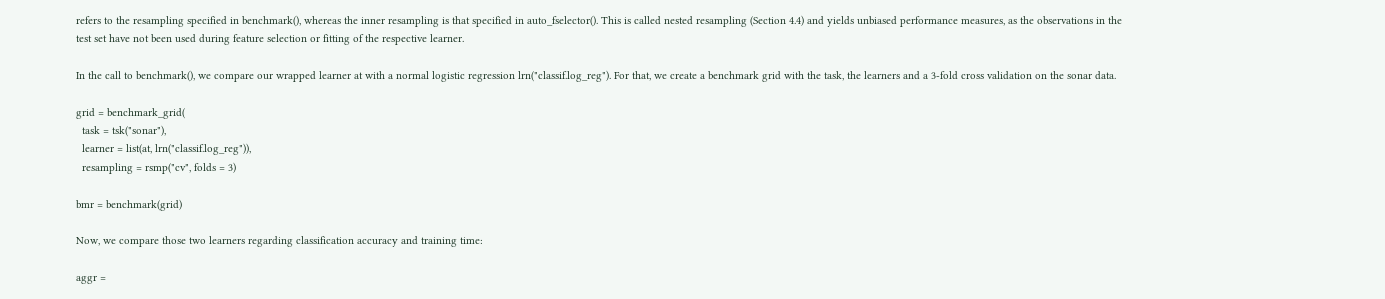refers to the resampling specified in benchmark(), whereas the inner resampling is that specified in auto_fselector(). This is called nested resampling (Section 4.4) and yields unbiased performance measures, as the observations in the test set have not been used during feature selection or fitting of the respective learner.

In the call to benchmark(), we compare our wrapped learner at with a normal logistic regression lrn("classif.log_reg"). For that, we create a benchmark grid with the task, the learners and a 3-fold cross validation on the sonar data.

grid = benchmark_grid(
  task = tsk("sonar"),
  learner = list(at, lrn("classif.log_reg")),
  resampling = rsmp("cv", folds = 3)

bmr = benchmark(grid)

Now, we compare those two learners regarding classification accuracy and training time:

aggr =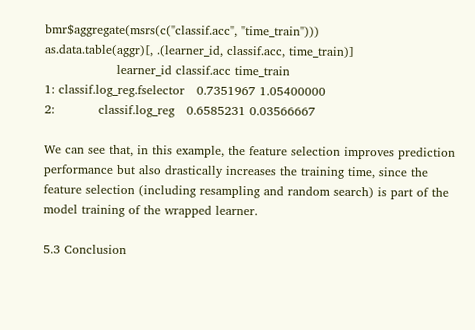bmr$aggregate(msrs(c("classif.acc", "time_train")))
as.data.table(aggr)[, .(learner_id, classif.acc, time_train)]
                  learner_id classif.acc time_train
1: classif.log_reg.fselector   0.7351967 1.05400000
2:           classif.log_reg   0.6585231 0.03566667

We can see that, in this example, the feature selection improves prediction performance but also drastically increases the training time, since the feature selection (including resampling and random search) is part of the model training of the wrapped learner.

5.3 Conclusion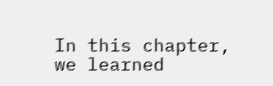In this chapter, we learned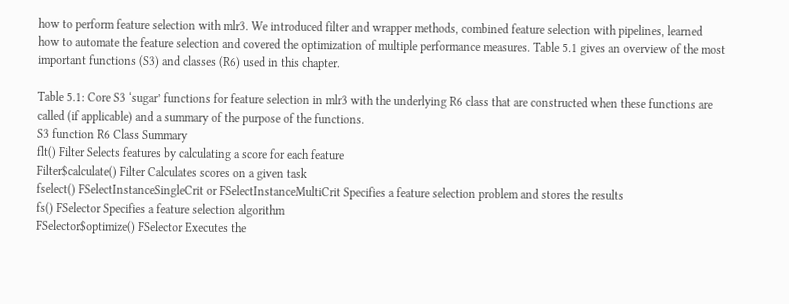how to perform feature selection with mlr3. We introduced filter and wrapper methods, combined feature selection with pipelines, learned how to automate the feature selection and covered the optimization of multiple performance measures. Table 5.1 gives an overview of the most important functions (S3) and classes (R6) used in this chapter.

Table 5.1: Core S3 ‘sugar’ functions for feature selection in mlr3 with the underlying R6 class that are constructed when these functions are called (if applicable) and a summary of the purpose of the functions.
S3 function R6 Class Summary
flt() Filter Selects features by calculating a score for each feature
Filter$calculate() Filter Calculates scores on a given task
fselect() FSelectInstanceSingleCrit or FSelectInstanceMultiCrit Specifies a feature selection problem and stores the results
fs() FSelector Specifies a feature selection algorithm
FSelector$optimize() FSelector Executes the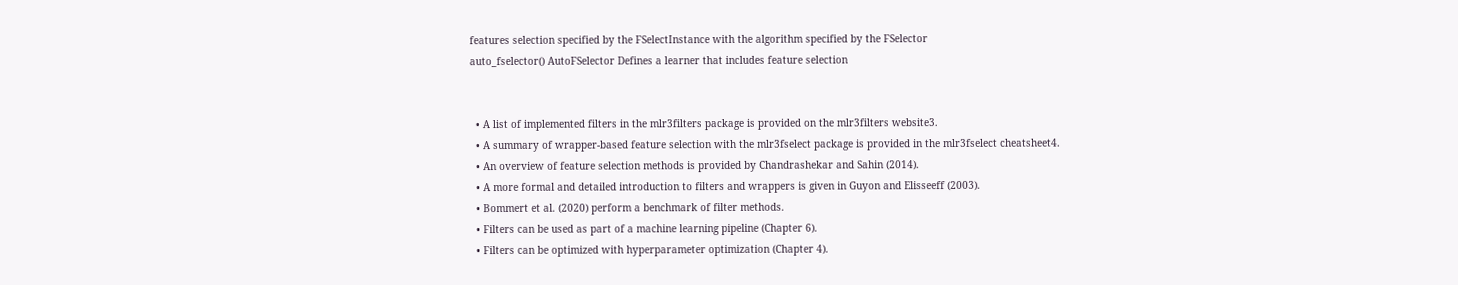features selection specified by the FSelectInstance with the algorithm specified by the FSelector
auto_fselector() AutoFSelector Defines a learner that includes feature selection


  • A list of implemented filters in the mlr3filters package is provided on the mlr3filters website3.
  • A summary of wrapper-based feature selection with the mlr3fselect package is provided in the mlr3fselect cheatsheet4.
  • An overview of feature selection methods is provided by Chandrashekar and Sahin (2014).
  • A more formal and detailed introduction to filters and wrappers is given in Guyon and Elisseeff (2003).
  • Bommert et al. (2020) perform a benchmark of filter methods.
  • Filters can be used as part of a machine learning pipeline (Chapter 6).
  • Filters can be optimized with hyperparameter optimization (Chapter 4).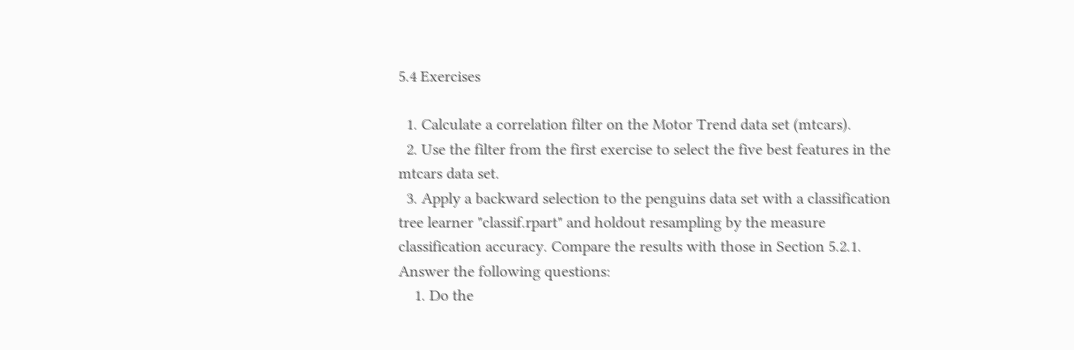5.4 Exercises

  1. Calculate a correlation filter on the Motor Trend data set (mtcars).
  2. Use the filter from the first exercise to select the five best features in the mtcars data set.
  3. Apply a backward selection to the penguins data set with a classification tree learner "classif.rpart" and holdout resampling by the measure classification accuracy. Compare the results with those in Section 5.2.1. Answer the following questions:
    1. Do the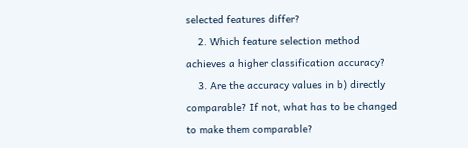selected features differ?
    2. Which feature selection method achieves a higher classification accuracy?
    3. Are the accuracy values in b) directly comparable? If not, what has to be changed to make them comparable?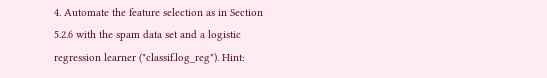4. Automate the feature selection as in Section 5.2.6 with the spam data set and a logistic regression learner ("classif.log_reg"). Hint: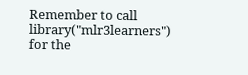Remember to call library("mlr3learners") for the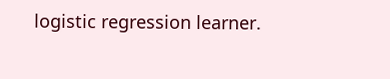logistic regression learner.